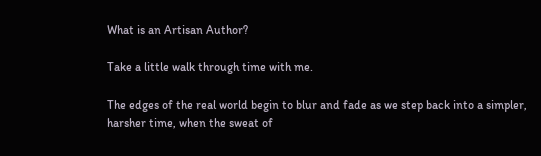What is an Artisan Author?

Take a little walk through time with me.

The edges of the real world begin to blur and fade as we step back into a simpler, harsher time, when the sweat of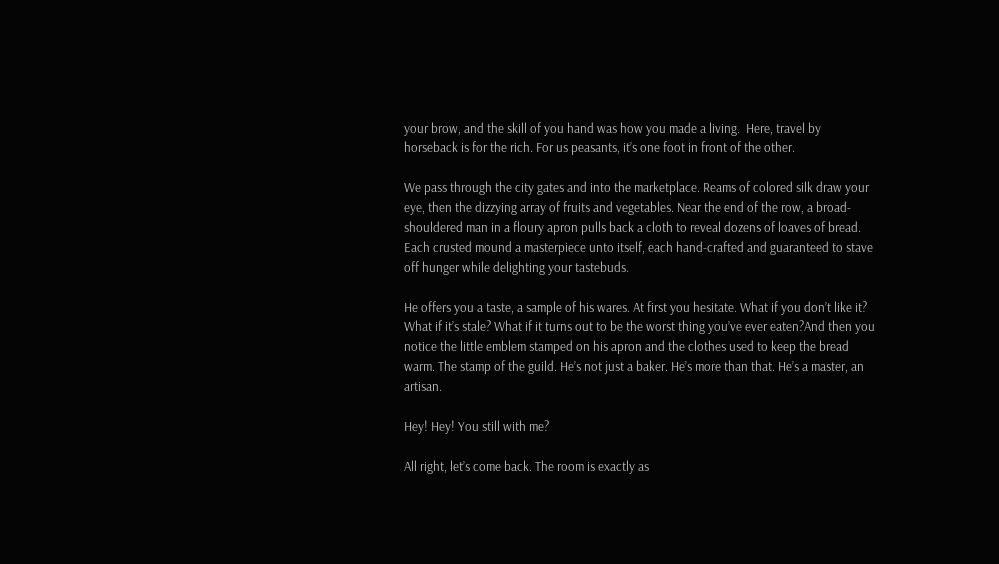your brow, and the skill of you hand was how you made a living.  Here, travel by horseback is for the rich. For us peasants, it’s one foot in front of the other.

We pass through the city gates and into the marketplace. Reams of colored silk draw your eye, then the dizzying array of fruits and vegetables. Near the end of the row, a broad-shouldered man in a floury apron pulls back a cloth to reveal dozens of loaves of bread. Each crusted mound a masterpiece unto itself, each hand-crafted and guaranteed to stave off hunger while delighting your tastebuds.

He offers you a taste, a sample of his wares. At first you hesitate. What if you don’t like it? What if it’s stale? What if it turns out to be the worst thing you’ve ever eaten?And then you notice the little emblem stamped on his apron and the clothes used to keep the bread warm. The stamp of the guild. He’s not just a baker. He’s more than that. He’s a master, an artisan.

Hey! Hey! You still with me?

All right, let’s come back. The room is exactly as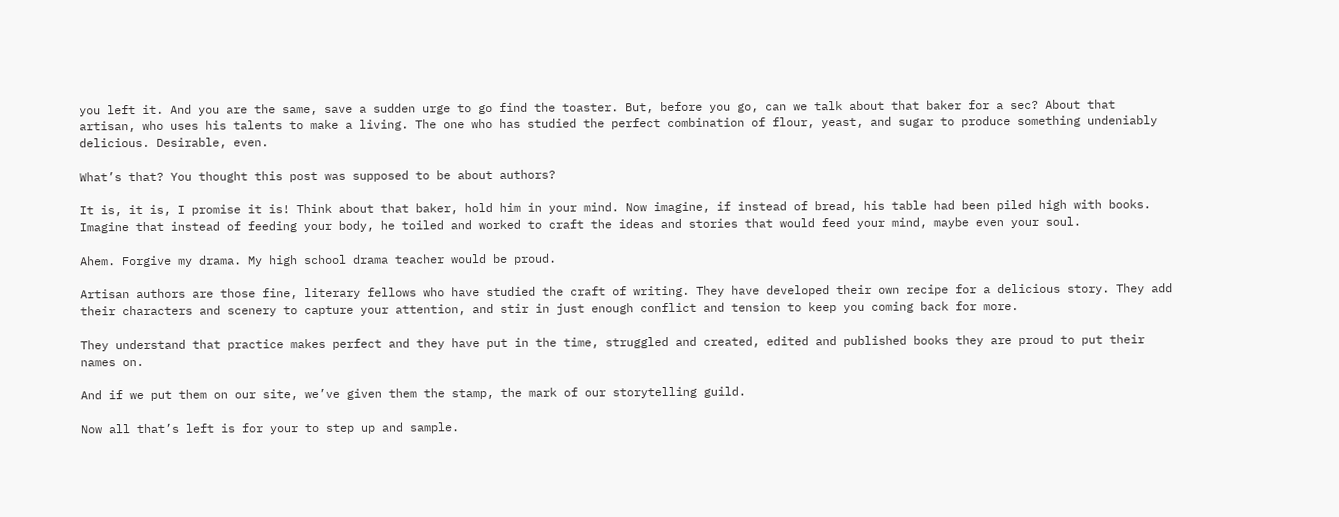you left it. And you are the same, save a sudden urge to go find the toaster. But, before you go, can we talk about that baker for a sec? About that artisan, who uses his talents to make a living. The one who has studied the perfect combination of flour, yeast, and sugar to produce something undeniably delicious. Desirable, even.

What’s that? You thought this post was supposed to be about authors?

It is, it is, I promise it is! Think about that baker, hold him in your mind. Now imagine, if instead of bread, his table had been piled high with books. Imagine that instead of feeding your body, he toiled and worked to craft the ideas and stories that would feed your mind, maybe even your soul.

Ahem. Forgive my drama. My high school drama teacher would be proud.

Artisan authors are those fine, literary fellows who have studied the craft of writing. They have developed their own recipe for a delicious story. They add  their characters and scenery to capture your attention, and stir in just enough conflict and tension to keep you coming back for more.

They understand that practice makes perfect and they have put in the time, struggled and created, edited and published books they are proud to put their names on.

And if we put them on our site, we’ve given them the stamp, the mark of our storytelling guild.

Now all that’s left is for your to step up and sample.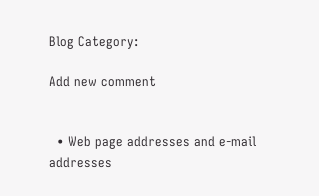Blog Category:

Add new comment


  • Web page addresses and e-mail addresses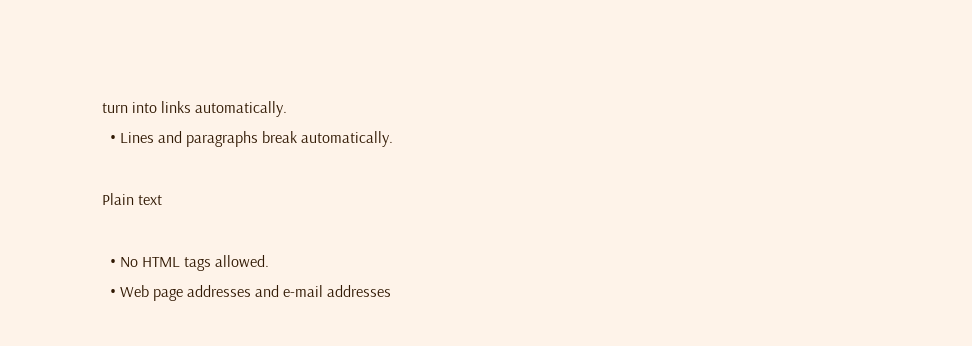turn into links automatically.
  • Lines and paragraphs break automatically.

Plain text

  • No HTML tags allowed.
  • Web page addresses and e-mail addresses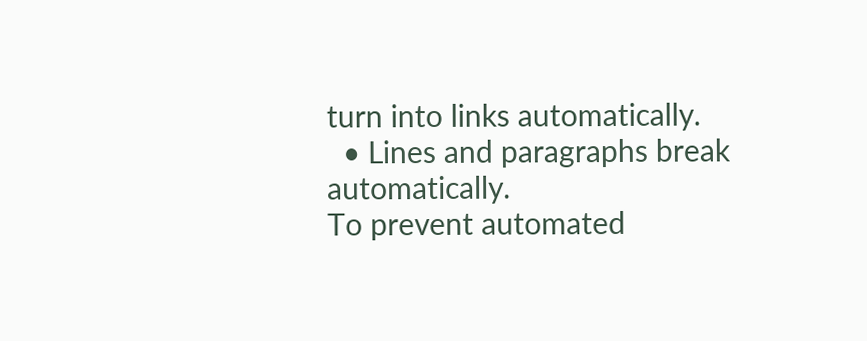turn into links automatically.
  • Lines and paragraphs break automatically.
To prevent automated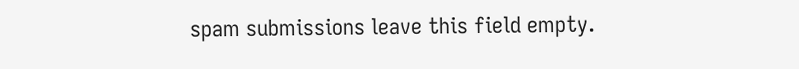spam submissions leave this field empty.